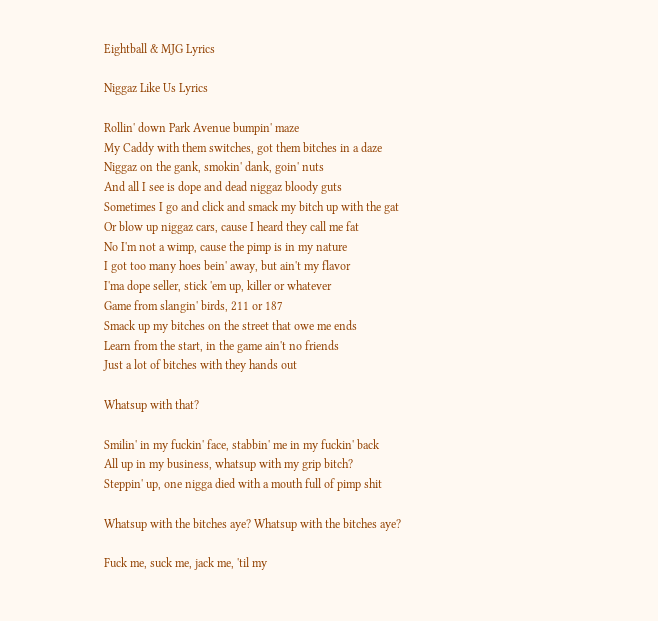Eightball & MJG Lyrics

Niggaz Like Us Lyrics

Rollin' down Park Avenue bumpin' maze
My Caddy with them switches, got them bitches in a daze
Niggaz on the gank, smokin' dank, goin' nuts
And all I see is dope and dead niggaz bloody guts
Sometimes I go and click and smack my bitch up with the gat
Or blow up niggaz cars, cause I heard they call me fat
No I'm not a wimp, cause the pimp is in my nature
I got too many hoes bein' away, but ain't my flavor
I'ma dope seller, stick 'em up, killer or whatever
Game from slangin' birds, 211 or 187
Smack up my bitches on the street that owe me ends
Learn from the start, in the game ain't no friends
Just a lot of bitches with they hands out

Whatsup with that?

Smilin' in my fuckin' face, stabbin' me in my fuckin' back
All up in my business, whatsup with my grip bitch?
Steppin' up, one nigga died with a mouth full of pimp shit

Whatsup with the bitches aye? Whatsup with the bitches aye?

Fuck me, suck me, jack me, 'til my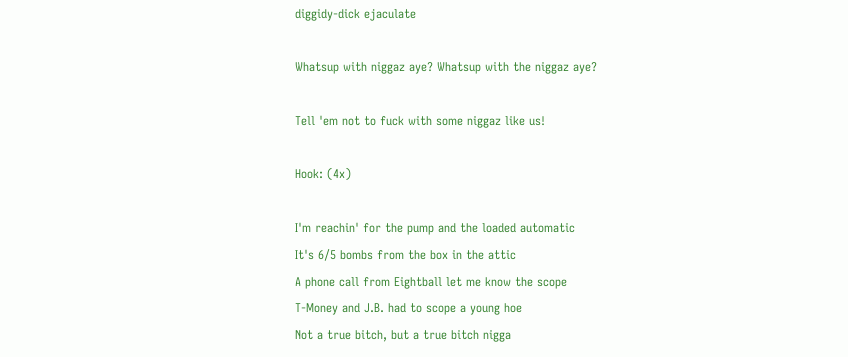diggidy-dick ejaculate

Whatsup with niggaz aye? Whatsup with the niggaz aye?

Tell 'em not to fuck with some niggaz like us!

Hook: (4x)

I'm reachin' for the pump and the loaded automatic
It's 6/5 bombs from the box in the attic
A phone call from Eightball let me know the scope
T-Money and J.B. had to scope a young hoe
Not a true bitch, but a true bitch nigga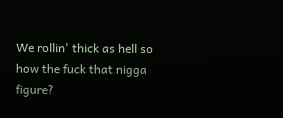We rollin' thick as hell so how the fuck that nigga figure?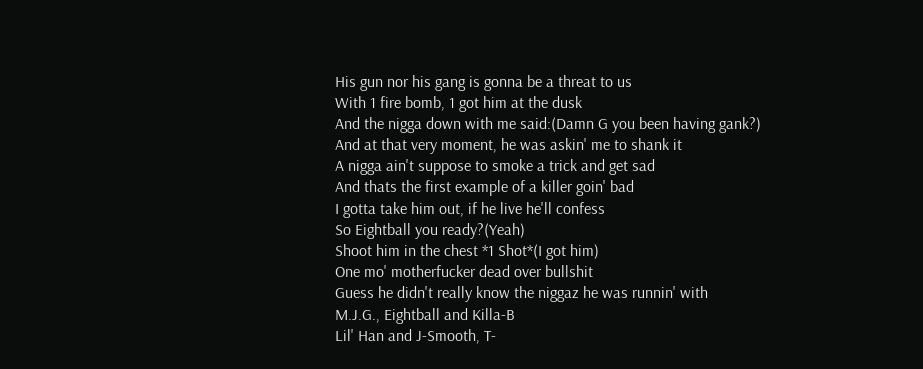His gun nor his gang is gonna be a threat to us
With 1 fire bomb, 1 got him at the dusk
And the nigga down with me said:(Damn G you been having gank?)
And at that very moment, he was askin' me to shank it
A nigga ain't suppose to smoke a trick and get sad
And thats the first example of a killer goin' bad
I gotta take him out, if he live he'll confess
So Eightball you ready?(Yeah)
Shoot him in the chest *1 Shot*(I got him)
One mo' motherfucker dead over bullshit
Guess he didn't really know the niggaz he was runnin' with
M.J.G., Eightball and Killa-B
Lil' Han and J-Smooth, T-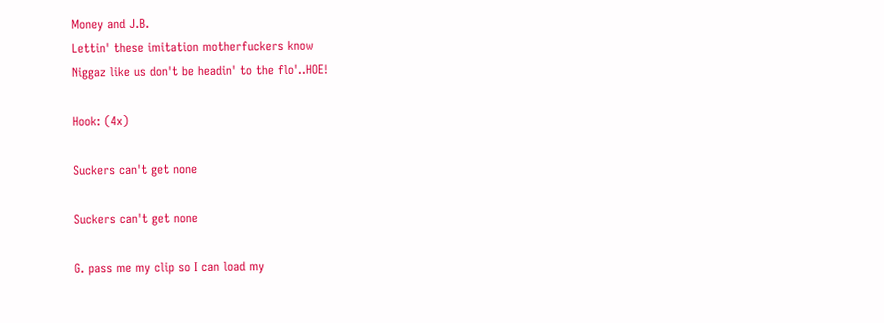Money and J.B.
Lettin' these imitation motherfuckers know
Niggaz like us don't be headin' to the flo'..HOE!

Hook: (4x)

Suckers can't get none

Suckers can't get none

G. pass me my clip so I can load my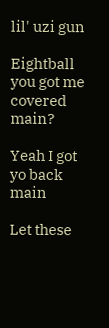lil' uzi gun

Eightball you got me covered main?

Yeah I got yo back main

Let these